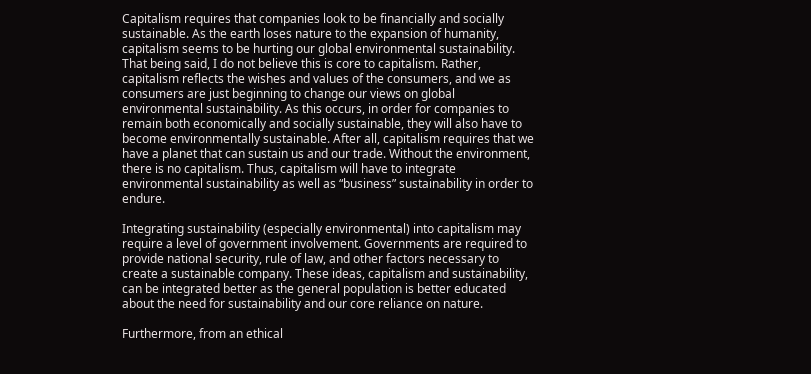Capitalism requires that companies look to be financially and socially sustainable. As the earth loses nature to the expansion of humanity, capitalism seems to be hurting our global environmental sustainability. That being said, I do not believe this is core to capitalism. Rather, capitalism reflects the wishes and values of the consumers, and we as consumers are just beginning to change our views on global environmental sustainability. As this occurs, in order for companies to remain both economically and socially sustainable, they will also have to become environmentally sustainable. After all, capitalism requires that we have a planet that can sustain us and our trade. Without the environment, there is no capitalism. Thus, capitalism will have to integrate environmental sustainability as well as “business” sustainability in order to endure.

Integrating sustainability (especially environmental) into capitalism may require a level of government involvement. Governments are required to provide national security, rule of law, and other factors necessary to create a sustainable company. These ideas, capitalism and sustainability, can be integrated better as the general population is better educated about the need for sustainability and our core reliance on nature.

Furthermore, from an ethical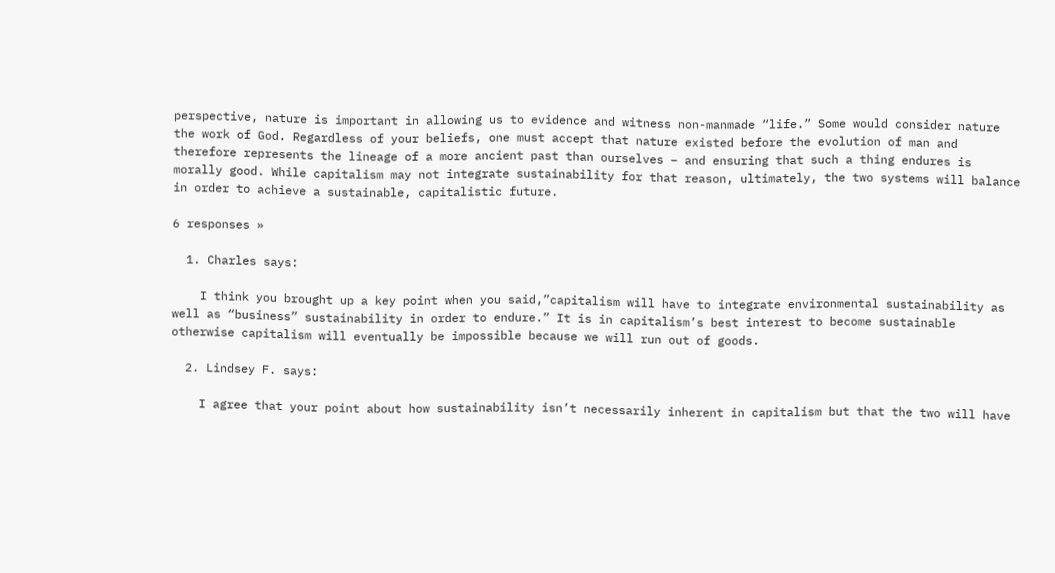perspective, nature is important in allowing us to evidence and witness non-manmade “life.” Some would consider nature the work of God. Regardless of your beliefs, one must accept that nature existed before the evolution of man and therefore represents the lineage of a more ancient past than ourselves – and ensuring that such a thing endures is morally good. While capitalism may not integrate sustainability for that reason, ultimately, the two systems will balance in order to achieve a sustainable, capitalistic future.

6 responses »

  1. Charles says:

    I think you brought up a key point when you said,”capitalism will have to integrate environmental sustainability as well as “business” sustainability in order to endure.” It is in capitalism’s best interest to become sustainable otherwise capitalism will eventually be impossible because we will run out of goods.

  2. Lindsey F. says:

    I agree that your point about how sustainability isn’t necessarily inherent in capitalism but that the two will have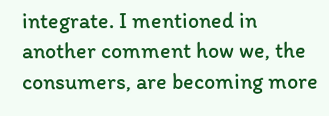integrate. I mentioned in another comment how we, the consumers, are becoming more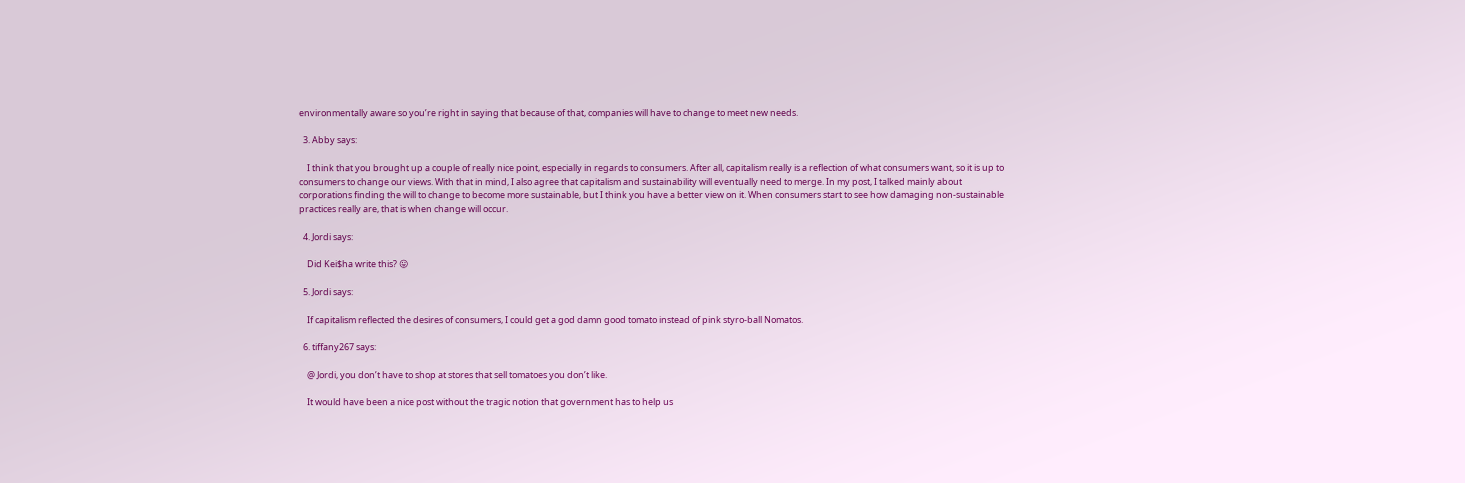environmentally aware so you’re right in saying that because of that, companies will have to change to meet new needs.

  3. Abby says:

    I think that you brought up a couple of really nice point, especially in regards to consumers. After all, capitalism really is a reflection of what consumers want, so it is up to consumers to change our views. With that in mind, I also agree that capitalism and sustainability will eventually need to merge. In my post, I talked mainly about corporations finding the will to change to become more sustainable, but I think you have a better view on it. When consumers start to see how damaging non-sustainable practices really are, that is when change will occur.

  4. Jordi says:

    Did Kei$ha write this? 😛

  5. Jordi says:

    If capitalism reflected the desires of consumers, I could get a god damn good tomato instead of pink styro-ball Nomatos.

  6. tiffany267 says:

    @ Jordi, you don’t have to shop at stores that sell tomatoes you don’t like.

    It would have been a nice post without the tragic notion that government has to help us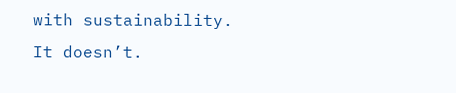with sustainability. It doesn’t.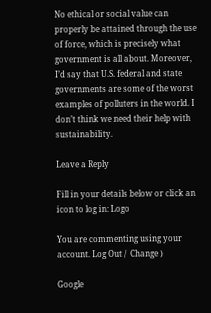No ethical or social value can properly be attained through the use of force, which is precisely what government is all about. Moreover, I’d say that U.S. federal and state governments are some of the worst examples of polluters in the world. I don’t think we need their help with sustainability.

Leave a Reply

Fill in your details below or click an icon to log in: Logo

You are commenting using your account. Log Out /  Change )

Google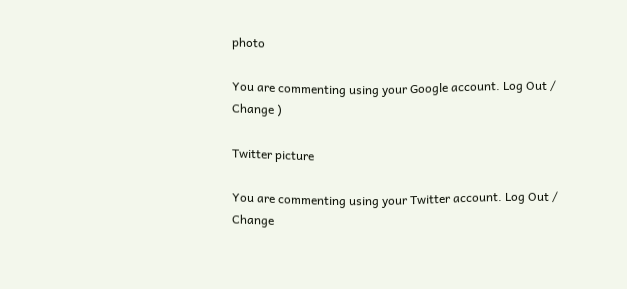photo

You are commenting using your Google account. Log Out /  Change )

Twitter picture

You are commenting using your Twitter account. Log Out /  Change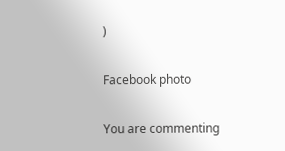)

Facebook photo

You are commenting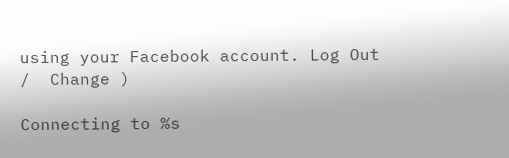using your Facebook account. Log Out /  Change )

Connecting to %s